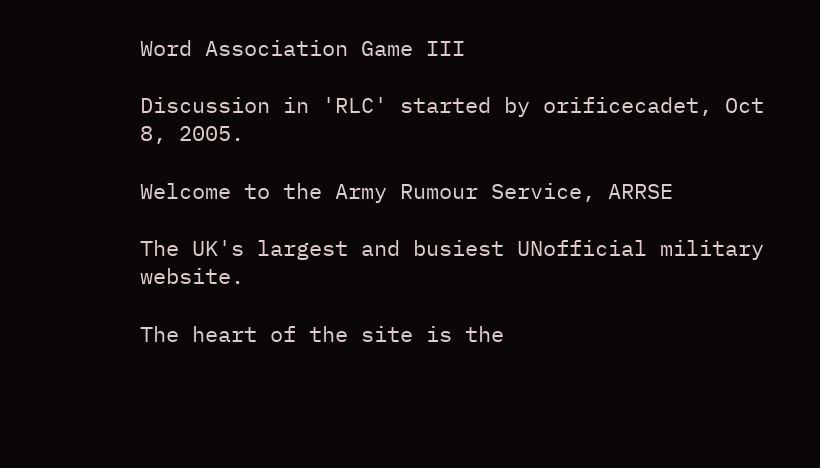Word Association Game III

Discussion in 'RLC' started by orificecadet, Oct 8, 2005.

Welcome to the Army Rumour Service, ARRSE

The UK's largest and busiest UNofficial military website.

The heart of the site is the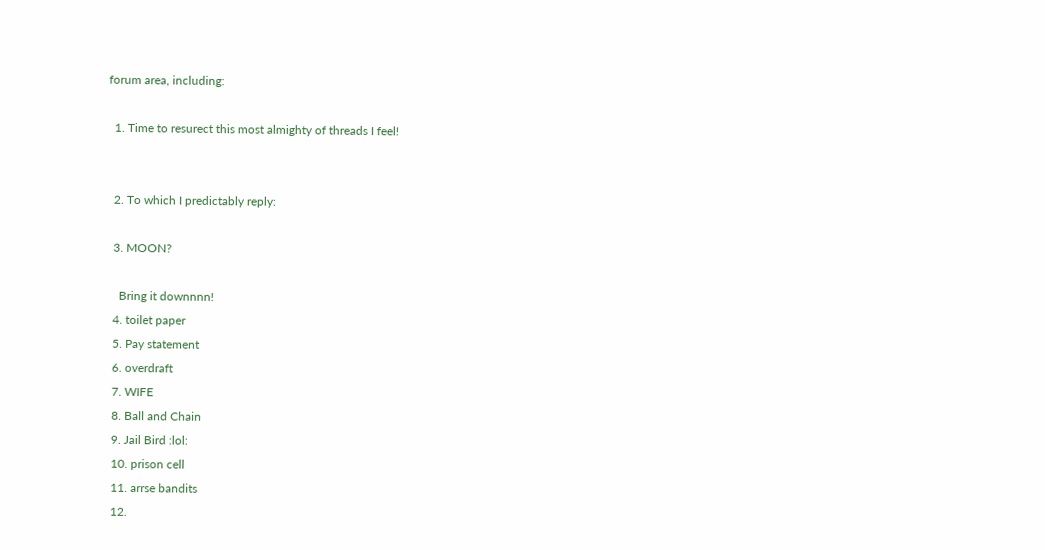forum area, including:

  1. Time to resurect this most almighty of threads I feel!


  2. To which I predictably reply:

  3. MOON?

    Bring it downnnn!
  4. toilet paper
  5. Pay statement
  6. overdraft
  7. WIFE
  8. Ball and Chain
  9. Jail Bird :lol:
  10. prison cell
  11. arrse bandits
  12.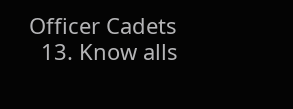Officer Cadets
  13. Know alls